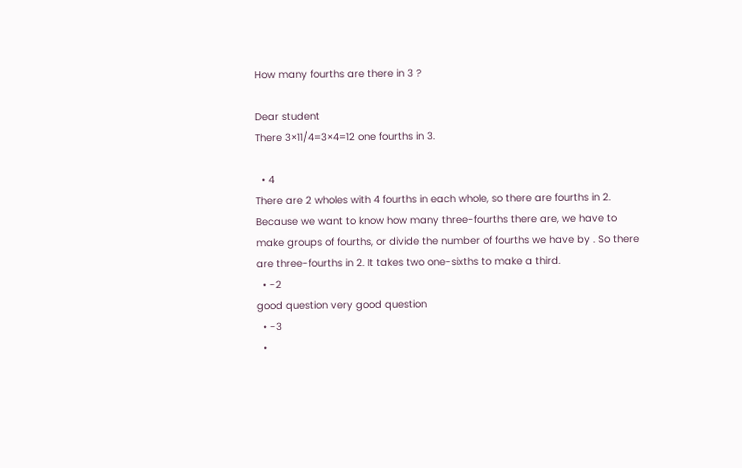How many fourths are there in 3 ?

Dear student
There 3×11/4=3×4=12 one fourths in 3.

  • 4
There are 2 wholes with 4 fourths in each whole, so there are fourths in 2. Because we want to know how many three-fourths there are, we have to make groups of fourths, or divide the number of fourths we have by . So there are three-fourths in 2. It takes two one-sixths to make a third.
  • -2
good question very good question
  • -3
  •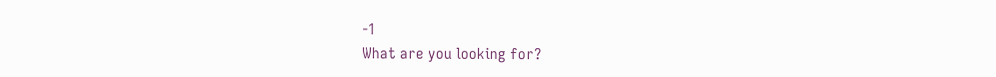-1
What are you looking for?